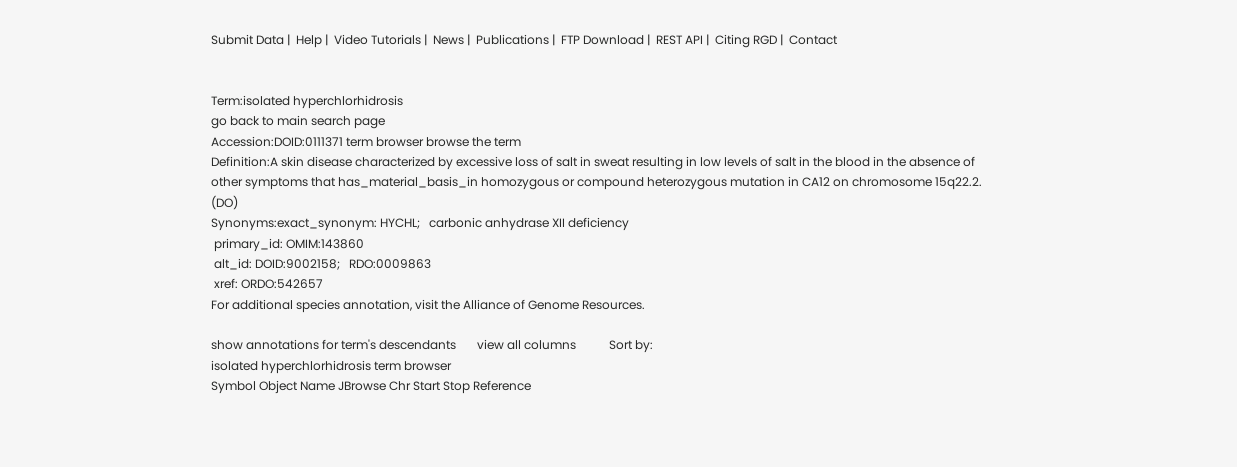Submit Data |  Help |  Video Tutorials |  News |  Publications |  FTP Download |  REST API |  Citing RGD |  Contact


Term:isolated hyperchlorhidrosis
go back to main search page
Accession:DOID:0111371 term browser browse the term
Definition:A skin disease characterized by excessive loss of salt in sweat resulting in low levels of salt in the blood in the absence of other symptoms that has_material_basis_in homozygous or compound heterozygous mutation in CA12 on chromosome 15q22.2. (DO)
Synonyms:exact_synonym: HYCHL;   carbonic anhydrase XII deficiency
 primary_id: OMIM:143860
 alt_id: DOID:9002158;   RDO:0009863
 xref: ORDO:542657
For additional species annotation, visit the Alliance of Genome Resources.

show annotations for term's descendants       view all columns           Sort by:
isolated hyperchlorhidrosis term browser
Symbol Object Name JBrowse Chr Start Stop Reference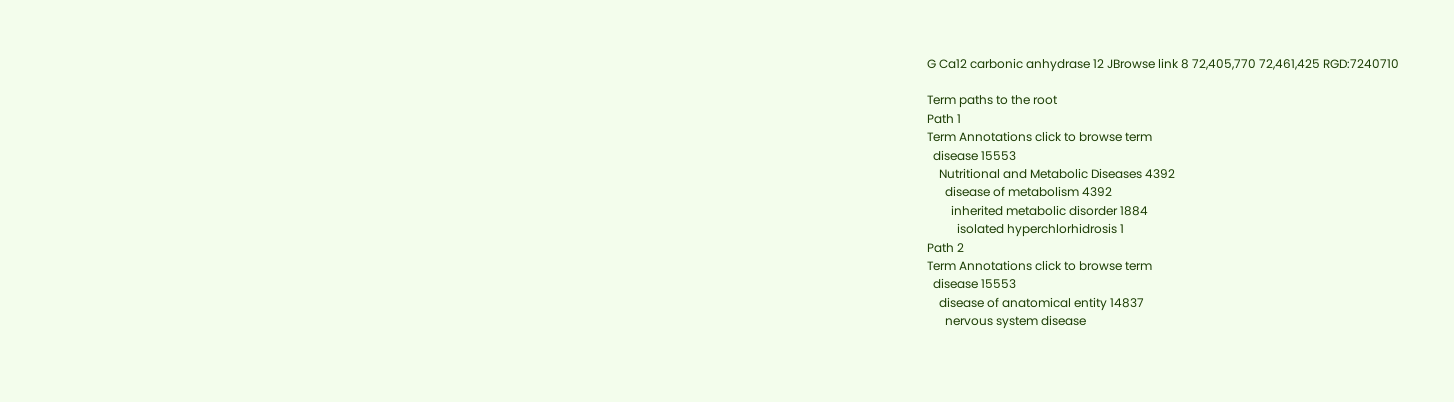G Ca12 carbonic anhydrase 12 JBrowse link 8 72,405,770 72,461,425 RGD:7240710

Term paths to the root
Path 1
Term Annotations click to browse term
  disease 15553
    Nutritional and Metabolic Diseases 4392
      disease of metabolism 4392
        inherited metabolic disorder 1884
          isolated hyperchlorhidrosis 1
Path 2
Term Annotations click to browse term
  disease 15553
    disease of anatomical entity 14837
      nervous system disease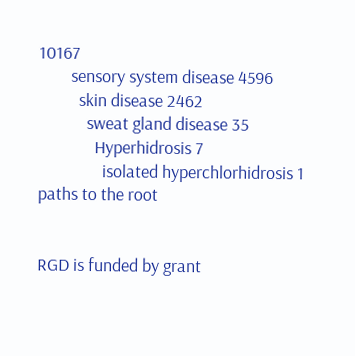10167
        sensory system disease 4596
          skin disease 2462
            sweat gland disease 35
              Hyperhidrosis 7
                isolated hyperchlorhidrosis 1
paths to the root


RGD is funded by grant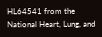HL64541 from the National Heart, Lung, and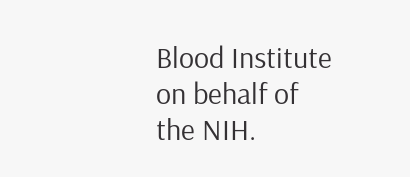Blood Institute on behalf of the NIH.